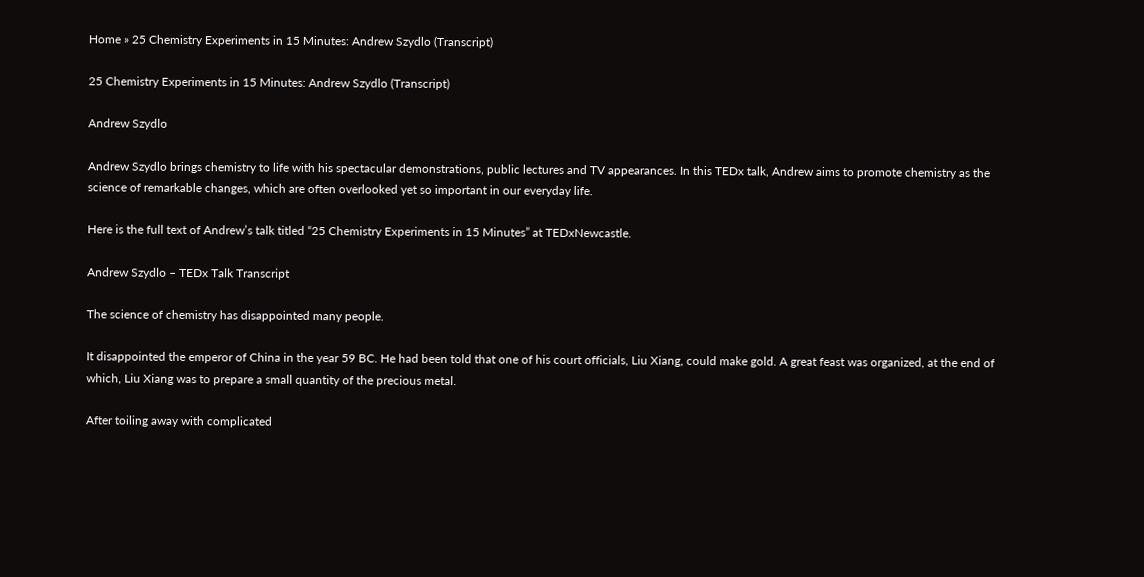Home » 25 Chemistry Experiments in 15 Minutes: Andrew Szydlo (Transcript)

25 Chemistry Experiments in 15 Minutes: Andrew Szydlo (Transcript)

Andrew Szydlo

Andrew Szydlo brings chemistry to life with his spectacular demonstrations, public lectures and TV appearances. In this TEDx talk, Andrew aims to promote chemistry as the science of remarkable changes, which are often overlooked yet so important in our everyday life.

Here is the full text of Andrew’s talk titled “25 Chemistry Experiments in 15 Minutes” at TEDxNewcastle.

Andrew Szydlo – TEDx Talk Transcript

The science of chemistry has disappointed many people.

It disappointed the emperor of China in the year 59 BC. He had been told that one of his court officials, Liu Xiang, could make gold. A great feast was organized, at the end of which, Liu Xiang was to prepare a small quantity of the precious metal.

After toiling away with complicated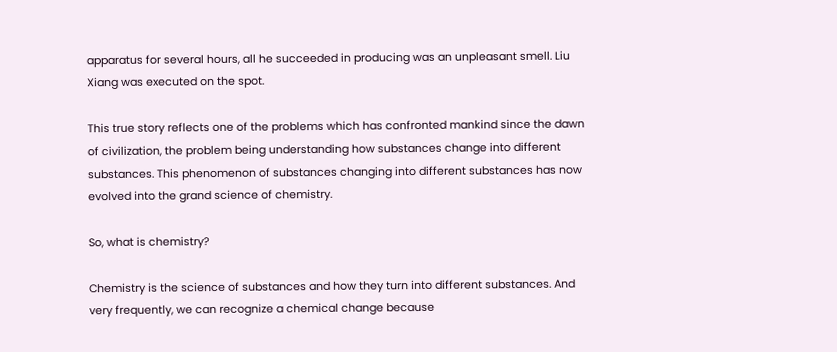apparatus for several hours, all he succeeded in producing was an unpleasant smell. Liu Xiang was executed on the spot.

This true story reflects one of the problems which has confronted mankind since the dawn of civilization, the problem being understanding how substances change into different substances. This phenomenon of substances changing into different substances has now evolved into the grand science of chemistry.

So, what is chemistry?

Chemistry is the science of substances and how they turn into different substances. And very frequently, we can recognize a chemical change because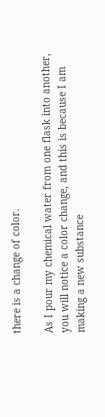there is a change of color.

As I pour my chemical water from one flask into another, you will notice a color change, and this is because I am making a new substance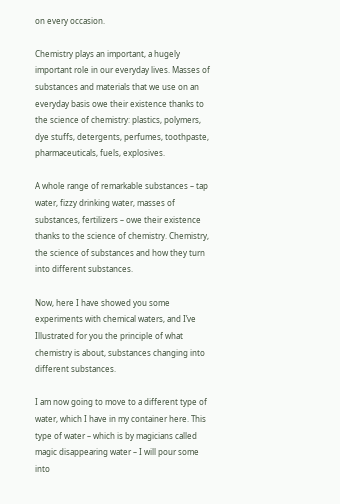on every occasion.

Chemistry plays an important, a hugely important role in our everyday lives. Masses of substances and materials that we use on an everyday basis owe their existence thanks to the science of chemistry: plastics, polymers, dye stuffs, detergents, perfumes, toothpaste, pharmaceuticals, fuels, explosives.

A whole range of remarkable substances – tap water, fizzy drinking water, masses of substances, fertilizers – owe their existence thanks to the science of chemistry. Chemistry, the science of substances and how they turn into different substances.

Now, here I have showed you some experiments with chemical waters, and I’ve Illustrated for you the principle of what chemistry is about, substances changing into different substances.

I am now going to move to a different type of water, which I have in my container here. This type of water – which is by magicians called magic disappearing water – I will pour some into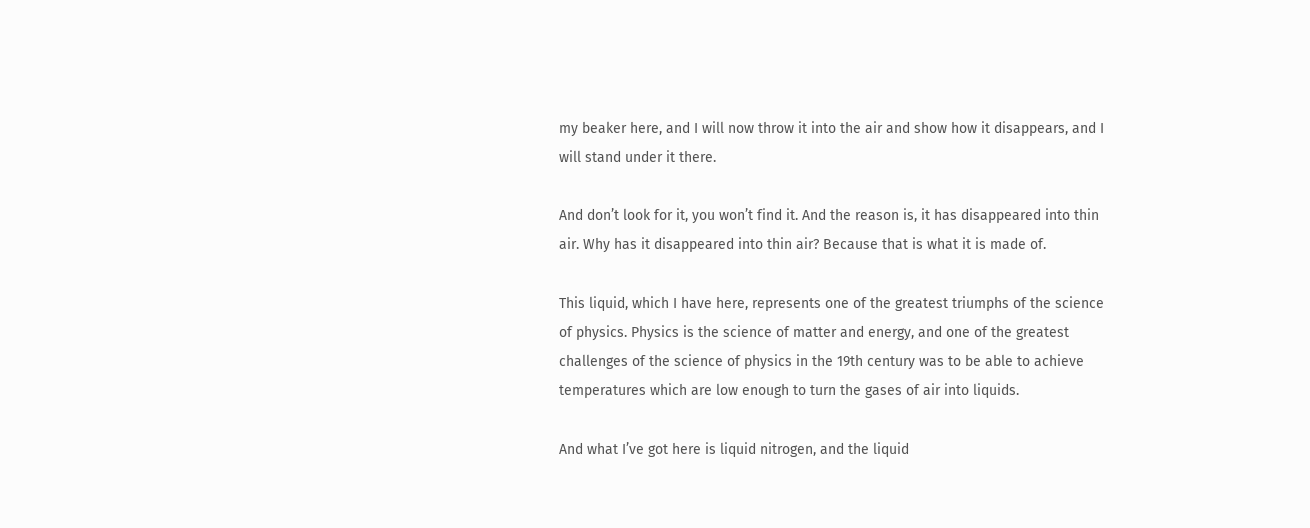my beaker here, and I will now throw it into the air and show how it disappears, and I will stand under it there.

And don’t look for it, you won’t find it. And the reason is, it has disappeared into thin air. Why has it disappeared into thin air? Because that is what it is made of.

This liquid, which I have here, represents one of the greatest triumphs of the science of physics. Physics is the science of matter and energy, and one of the greatest challenges of the science of physics in the 19th century was to be able to achieve temperatures which are low enough to turn the gases of air into liquids.

And what I’ve got here is liquid nitrogen, and the liquid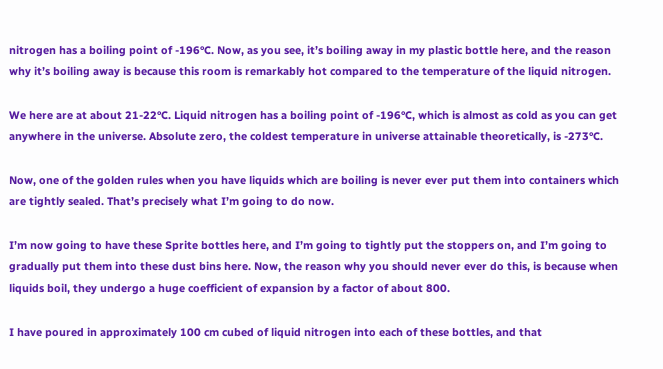nitrogen has a boiling point of -196°C. Now, as you see, it’s boiling away in my plastic bottle here, and the reason why it’s boiling away is because this room is remarkably hot compared to the temperature of the liquid nitrogen.

We here are at about 21-22°C. Liquid nitrogen has a boiling point of -196°C, which is almost as cold as you can get anywhere in the universe. Absolute zero, the coldest temperature in universe attainable theoretically, is -273°C.

Now, one of the golden rules when you have liquids which are boiling is never ever put them into containers which are tightly sealed. That’s precisely what I’m going to do now.

I’m now going to have these Sprite bottles here, and I’m going to tightly put the stoppers on, and I’m going to gradually put them into these dust bins here. Now, the reason why you should never ever do this, is because when liquids boil, they undergo a huge coefficient of expansion by a factor of about 800.

I have poured in approximately 100 cm cubed of liquid nitrogen into each of these bottles, and that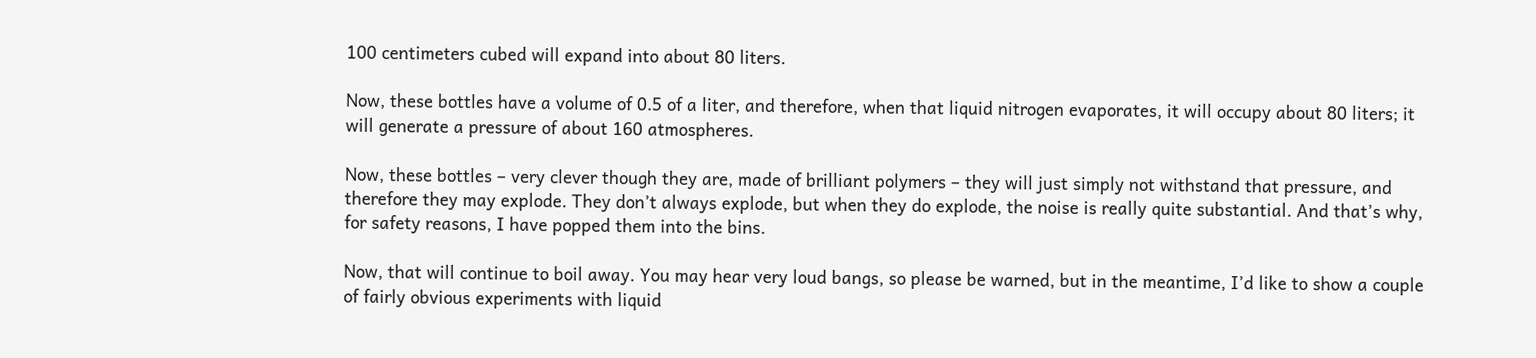100 centimeters cubed will expand into about 80 liters.

Now, these bottles have a volume of 0.5 of a liter, and therefore, when that liquid nitrogen evaporates, it will occupy about 80 liters; it will generate a pressure of about 160 atmospheres.

Now, these bottles – very clever though they are, made of brilliant polymers – they will just simply not withstand that pressure, and therefore they may explode. They don’t always explode, but when they do explode, the noise is really quite substantial. And that’s why, for safety reasons, I have popped them into the bins.

Now, that will continue to boil away. You may hear very loud bangs, so please be warned, but in the meantime, I’d like to show a couple of fairly obvious experiments with liquid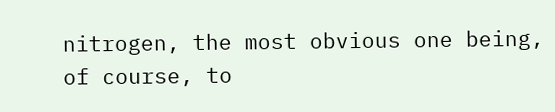nitrogen, the most obvious one being, of course, to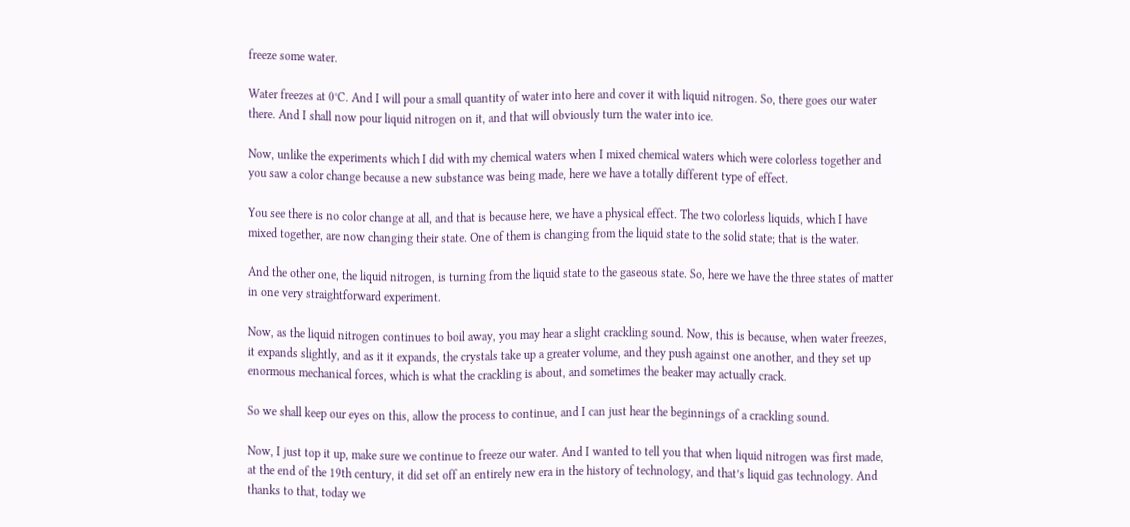freeze some water.

Water freezes at 0°C. And I will pour a small quantity of water into here and cover it with liquid nitrogen. So, there goes our water there. And I shall now pour liquid nitrogen on it, and that will obviously turn the water into ice.

Now, unlike the experiments which I did with my chemical waters when I mixed chemical waters which were colorless together and you saw a color change because a new substance was being made, here we have a totally different type of effect.

You see there is no color change at all, and that is because here, we have a physical effect. The two colorless liquids, which I have mixed together, are now changing their state. One of them is changing from the liquid state to the solid state; that is the water.

And the other one, the liquid nitrogen, is turning from the liquid state to the gaseous state. So, here we have the three states of matter in one very straightforward experiment.

Now, as the liquid nitrogen continues to boil away, you may hear a slight crackling sound. Now, this is because, when water freezes, it expands slightly, and as it it expands, the crystals take up a greater volume, and they push against one another, and they set up enormous mechanical forces, which is what the crackling is about, and sometimes the beaker may actually crack.

So we shall keep our eyes on this, allow the process to continue, and I can just hear the beginnings of a crackling sound.

Now, I just top it up, make sure we continue to freeze our water. And I wanted to tell you that when liquid nitrogen was first made, at the end of the 19th century, it did set off an entirely new era in the history of technology, and that’s liquid gas technology. And thanks to that, today we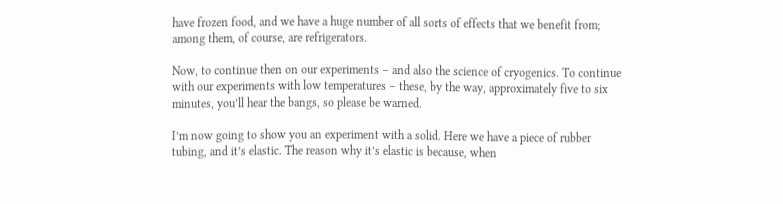have frozen food, and we have a huge number of all sorts of effects that we benefit from; among them, of course, are refrigerators.

Now, to continue then on our experiments – and also the science of cryogenics. To continue with our experiments with low temperatures – these, by the way, approximately five to six minutes, you’ll hear the bangs, so please be warned.

I’m now going to show you an experiment with a solid. Here we have a piece of rubber tubing, and it’s elastic. The reason why it’s elastic is because, when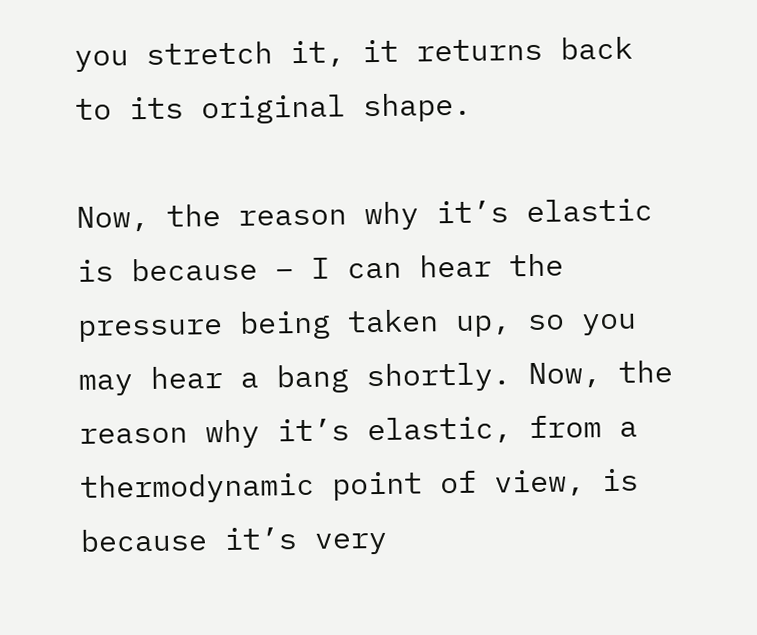you stretch it, it returns back to its original shape.

Now, the reason why it’s elastic is because – I can hear the pressure being taken up, so you may hear a bang shortly. Now, the reason why it’s elastic, from a thermodynamic point of view, is because it’s very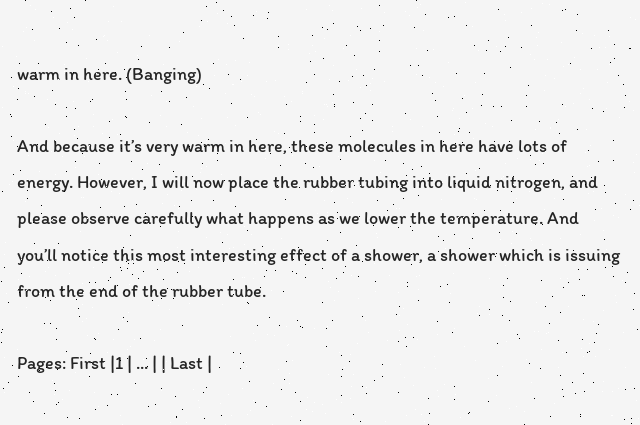warm in here. (Banging)

And because it’s very warm in here, these molecules in here have lots of energy. However, I will now place the rubber tubing into liquid nitrogen, and please observe carefully what happens as we lower the temperature. And you’ll notice this most interesting effect of a shower, a shower which is issuing from the end of the rubber tube.

Pages: First |1 | ... | | Last |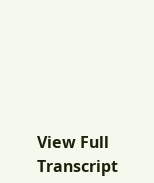View Full Transcript